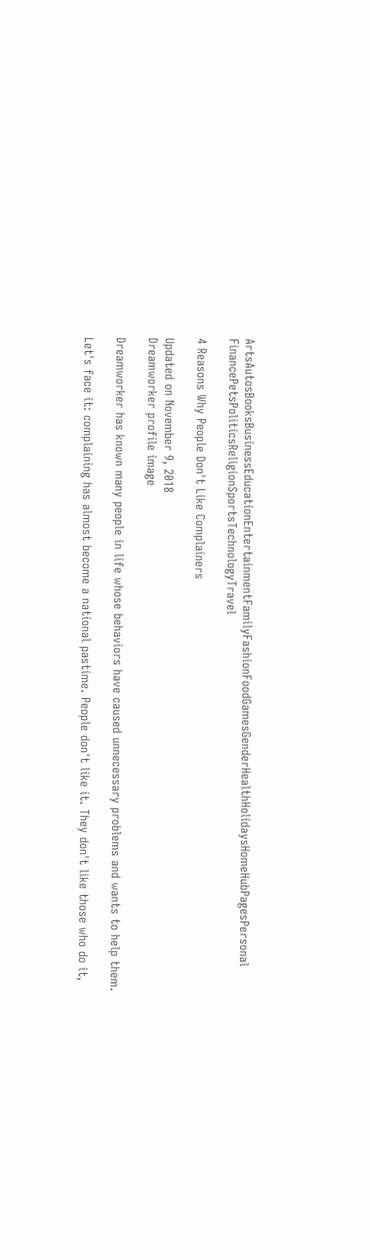ArtsAutosBooksBusinessEducationEntertainmentFamilyFashionFoodGamesGenderHealthHolidaysHomeHubPagesPersonal FinancePetsPoliticsReligionSportsTechnologyTravel

4 Reasons Why People Don't Like Complainers

Updated on November 9, 2018
Dreamworker profile image

Dreamworker has known many people in life whose behaviors have caused unnecessary problems and wants to help them.

Let's face it: complaining has almost become a national pastime. People don't like it. They don't like those who do it,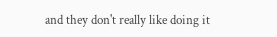and they don't really like doing it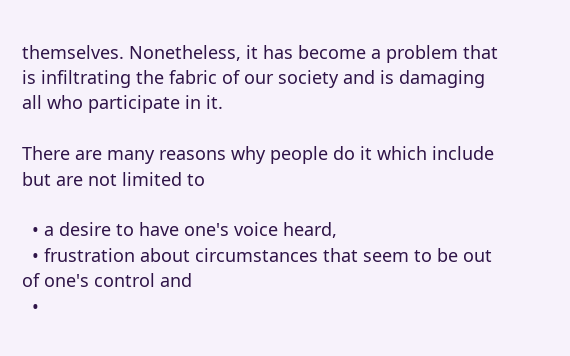themselves. Nonetheless, it has become a problem that is infiltrating the fabric of our society and is damaging all who participate in it.

There are many reasons why people do it which include but are not limited to

  • a desire to have one's voice heard,
  • frustration about circumstances that seem to be out of one's control and
  •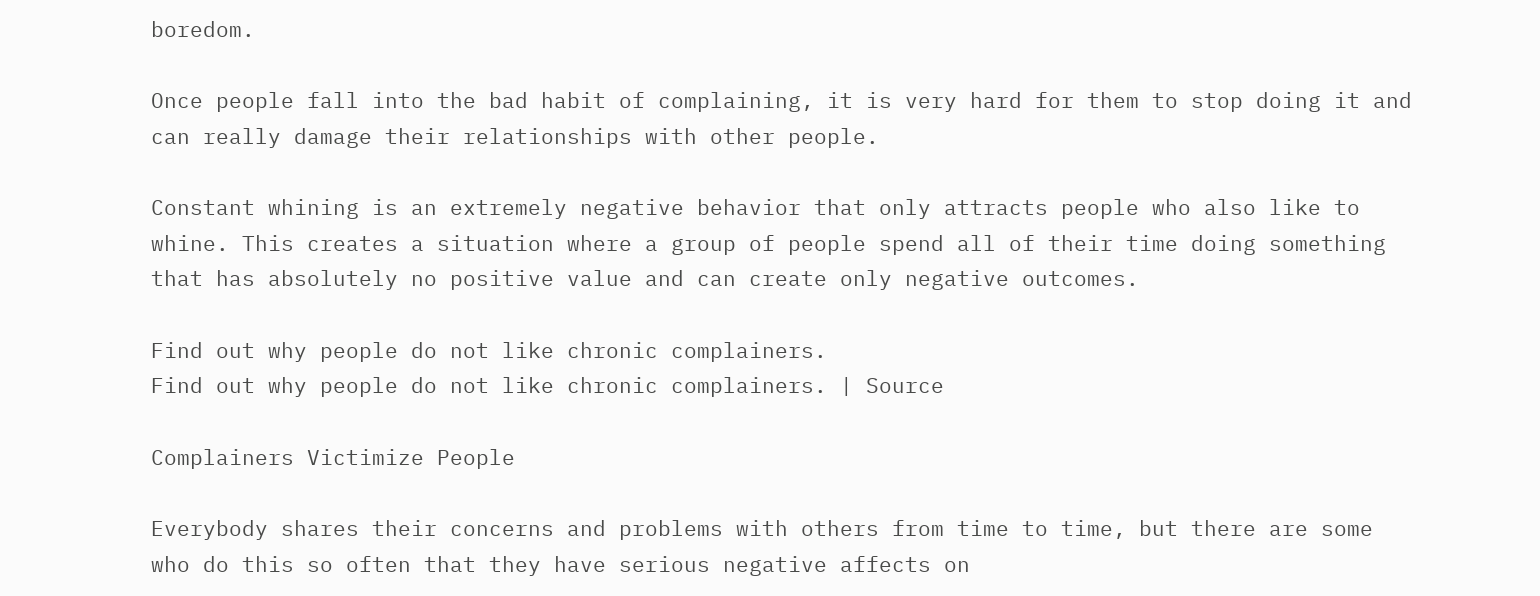boredom.

Once people fall into the bad habit of complaining, it is very hard for them to stop doing it and can really damage their relationships with other people.

Constant whining is an extremely negative behavior that only attracts people who also like to whine. This creates a situation where a group of people spend all of their time doing something that has absolutely no positive value and can create only negative outcomes.

Find out why people do not like chronic complainers.
Find out why people do not like chronic complainers. | Source

Complainers Victimize People

Everybody shares their concerns and problems with others from time to time, but there are some who do this so often that they have serious negative affects on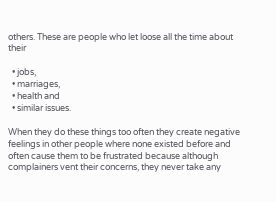others. These are people who let loose all the time about their

  • jobs,
  • marriages,
  • health and
  • similar issues.

When they do these things too often they create negative feelings in other people where none existed before and often cause them to be frustrated because although complainers vent their concerns, they never take any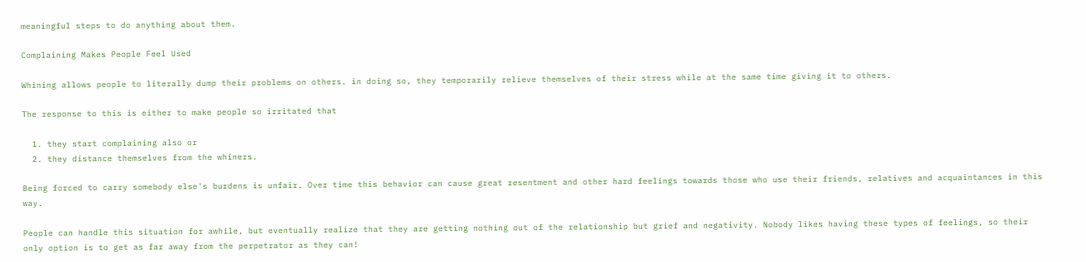meaningful steps to do anything about them.

Complaining Makes People Feel Used

Whining allows people to literally dump their problems on others. in doing so, they temporarily relieve themselves of their stress while at the same time giving it to others.

The response to this is either to make people so irritated that

  1. they start complaining also or
  2. they distance themselves from the whiners.

Being forced to carry somebody else's burdens is unfair. Over time this behavior can cause great resentment and other hard feelings towards those who use their friends, relatives and acquaintances in this way.

People can handle this situation for awhile, but eventually realize that they are getting nothing out of the relationship but grief and negativity. Nobody likes having these types of feelings, so their only option is to get as far away from the perpetrator as they can!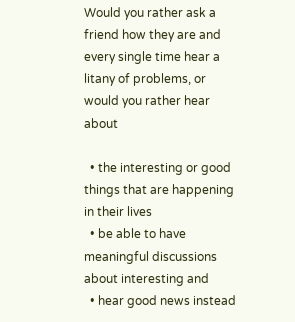Would you rather ask a friend how they are and every single time hear a litany of problems, or would you rather hear about

  • the interesting or good things that are happening in their lives
  • be able to have meaningful discussions about interesting and
  • hear good news instead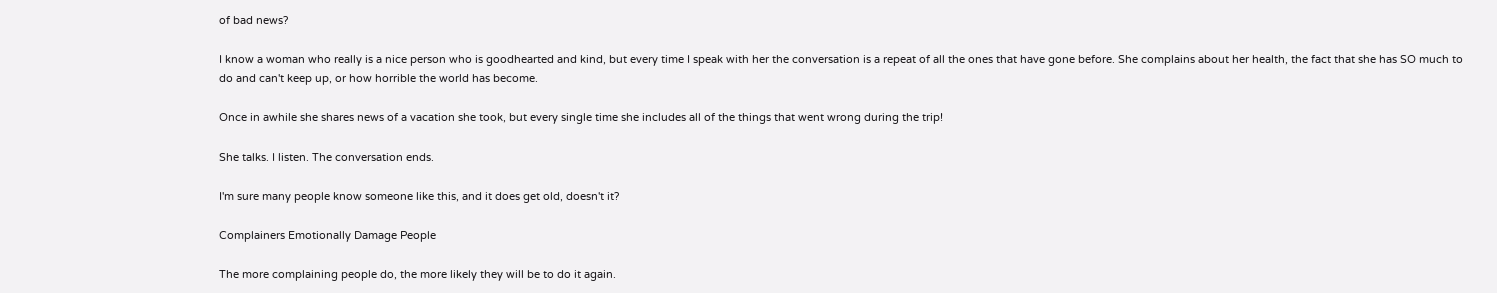of bad news?

I know a woman who really is a nice person who is goodhearted and kind, but every time I speak with her the conversation is a repeat of all the ones that have gone before. She complains about her health, the fact that she has SO much to do and can't keep up, or how horrible the world has become.

Once in awhile she shares news of a vacation she took, but every single time she includes all of the things that went wrong during the trip!

She talks. I listen. The conversation ends.

I'm sure many people know someone like this, and it does get old, doesn't it?

Complainers Emotionally Damage People

The more complaining people do, the more likely they will be to do it again.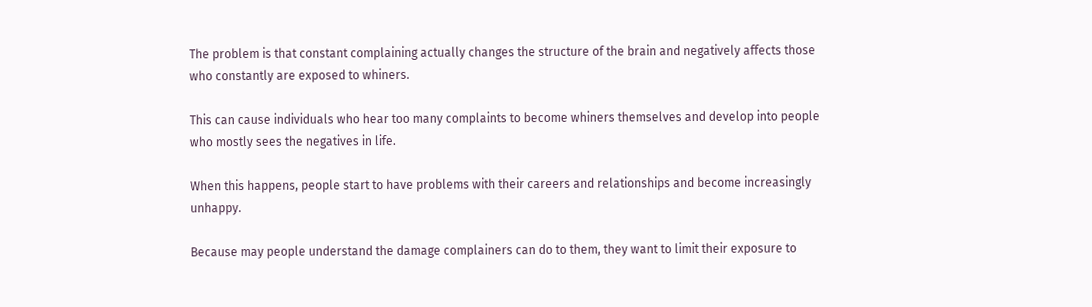The problem is that constant complaining actually changes the structure of the brain and negatively affects those who constantly are exposed to whiners.

This can cause individuals who hear too many complaints to become whiners themselves and develop into people who mostly sees the negatives in life.

When this happens, people start to have problems with their careers and relationships and become increasingly unhappy.

Because may people understand the damage complainers can do to them, they want to limit their exposure to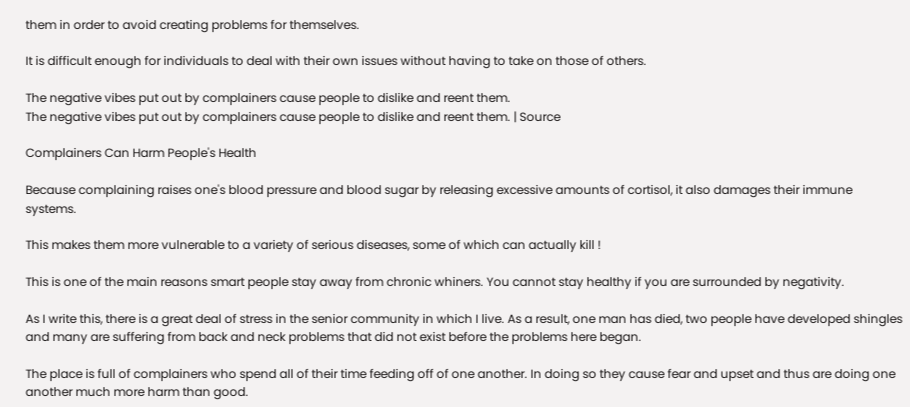them in order to avoid creating problems for themselves.

It is difficult enough for individuals to deal with their own issues without having to take on those of others.

The negative vibes put out by complainers cause people to dislike and reent them.
The negative vibes put out by complainers cause people to dislike and reent them. | Source

Complainers Can Harm People's Health

Because complaining raises one's blood pressure and blood sugar by releasing excessive amounts of cortisol, it also damages their immune systems.

This makes them more vulnerable to a variety of serious diseases, some of which can actually kill !

This is one of the main reasons smart people stay away from chronic whiners. You cannot stay healthy if you are surrounded by negativity.

As I write this, there is a great deal of stress in the senior community in which I live. As a result, one man has died, two people have developed shingles and many are suffering from back and neck problems that did not exist before the problems here began.

The place is full of complainers who spend all of their time feeding off of one another. In doing so they cause fear and upset and thus are doing one another much more harm than good.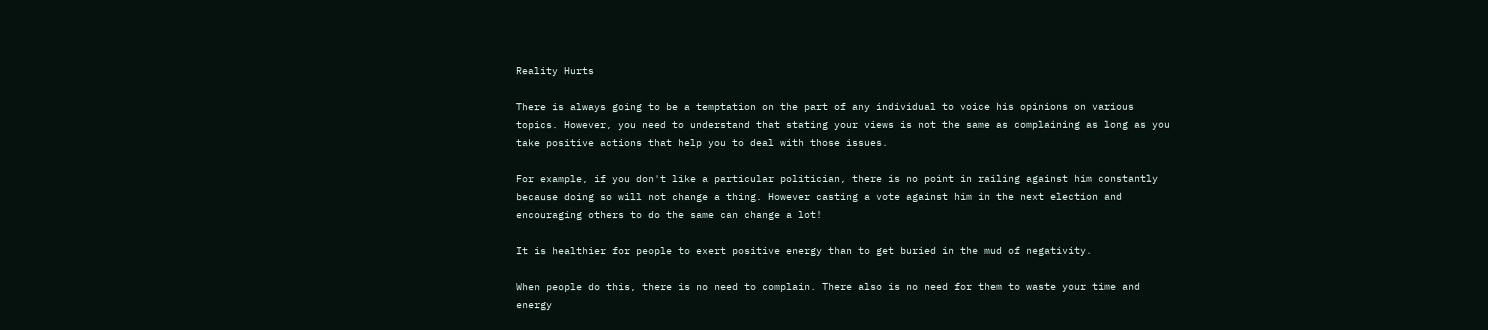Reality Hurts

There is always going to be a temptation on the part of any individual to voice his opinions on various topics. However, you need to understand that stating your views is not the same as complaining as long as you take positive actions that help you to deal with those issues.

For example, if you don't like a particular politician, there is no point in railing against him constantly because doing so will not change a thing. However casting a vote against him in the next election and encouraging others to do the same can change a lot!

It is healthier for people to exert positive energy than to get buried in the mud of negativity.

When people do this, there is no need to complain. There also is no need for them to waste your time and energy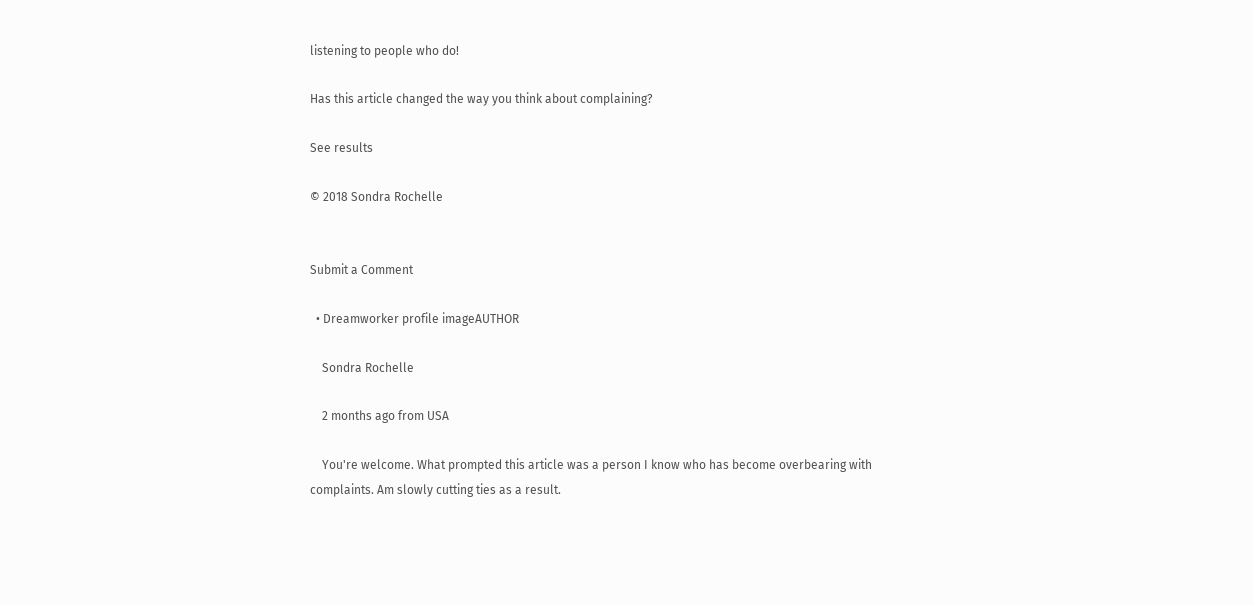listening to people who do!

Has this article changed the way you think about complaining?

See results

© 2018 Sondra Rochelle


Submit a Comment

  • Dreamworker profile imageAUTHOR

    Sondra Rochelle

    2 months ago from USA

    You're welcome. What prompted this article was a person I know who has become overbearing with complaints. Am slowly cutting ties as a result.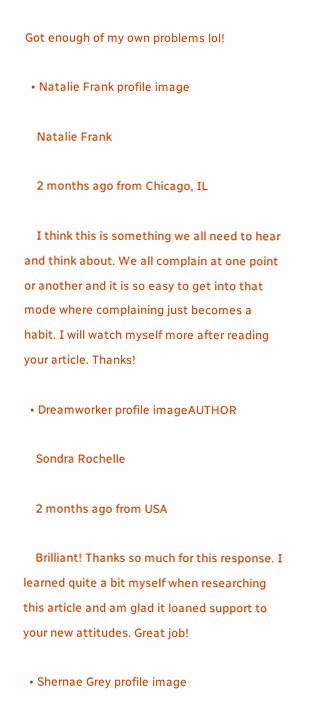Got enough of my own problems lol!

  • Natalie Frank profile image

    Natalie Frank

    2 months ago from Chicago, IL

    I think this is something we all need to hear and think about. We all complain at one point or another and it is so easy to get into that mode where complaining just becomes a habit. I will watch myself more after reading your article. Thanks!

  • Dreamworker profile imageAUTHOR

    Sondra Rochelle

    2 months ago from USA

    Brilliant! Thanks so much for this response. I learned quite a bit myself when researching this article and am glad it loaned support to your new attitudes. Great job!

  • Shernae Grey profile image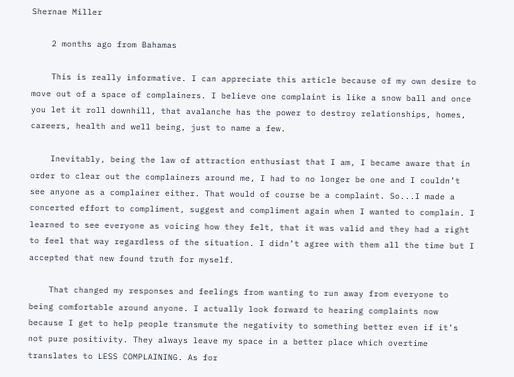Shernae Miller

    2 months ago from Bahamas

    This is really informative. I can appreciate this article because of my own desire to move out of a space of complainers. I believe one complaint is like a snow ball and once you let it roll downhill, that avalanche has the power to destroy relationships, homes, careers, health and well being, just to name a few.

    Inevitably, being the law of attraction enthusiast that I am, I became aware that in order to clear out the complainers around me, I had to no longer be one and I couldn’t see anyone as a complainer either. That would of course be a complaint. So...I made a concerted effort to compliment, suggest and compliment again when I wanted to complain. I learned to see everyone as voicing how they felt, that it was valid and they had a right to feel that way regardless of the situation. I didn’t agree with them all the time but I accepted that new found truth for myself.

    That changed my responses and feelings from wanting to run away from everyone to being comfortable around anyone. I actually look forward to hearing complaints now because I get to help people transmute the negativity to something better even if it’s not pure positivity. They always leave my space in a better place which overtime translates to LESS COMPLAINING. As for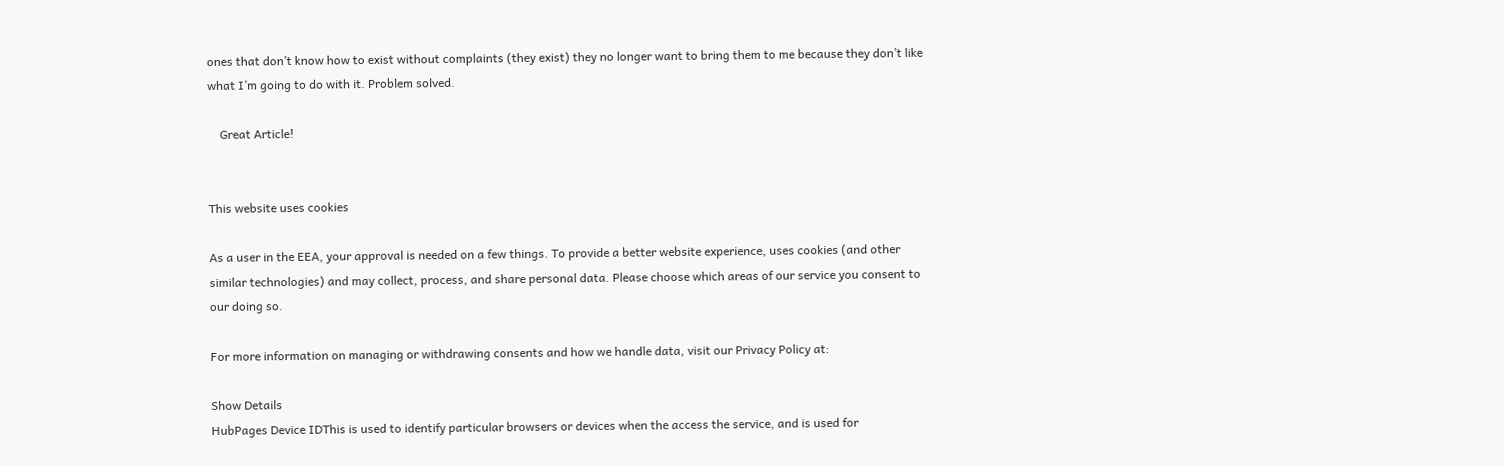ones that don’t know how to exist without complaints (they exist) they no longer want to bring them to me because they don’t like what I’m going to do with it. Problem solved.

    Great Article!


This website uses cookies

As a user in the EEA, your approval is needed on a few things. To provide a better website experience, uses cookies (and other similar technologies) and may collect, process, and share personal data. Please choose which areas of our service you consent to our doing so.

For more information on managing or withdrawing consents and how we handle data, visit our Privacy Policy at:

Show Details
HubPages Device IDThis is used to identify particular browsers or devices when the access the service, and is used for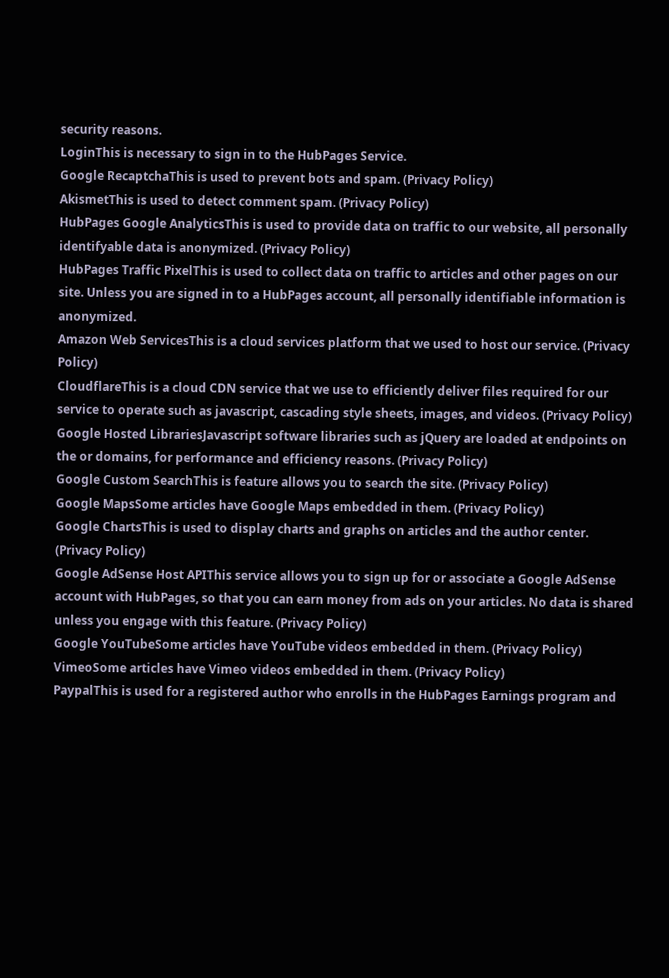security reasons.
LoginThis is necessary to sign in to the HubPages Service.
Google RecaptchaThis is used to prevent bots and spam. (Privacy Policy)
AkismetThis is used to detect comment spam. (Privacy Policy)
HubPages Google AnalyticsThis is used to provide data on traffic to our website, all personally identifyable data is anonymized. (Privacy Policy)
HubPages Traffic PixelThis is used to collect data on traffic to articles and other pages on our site. Unless you are signed in to a HubPages account, all personally identifiable information is anonymized.
Amazon Web ServicesThis is a cloud services platform that we used to host our service. (Privacy Policy)
CloudflareThis is a cloud CDN service that we use to efficiently deliver files required for our service to operate such as javascript, cascading style sheets, images, and videos. (Privacy Policy)
Google Hosted LibrariesJavascript software libraries such as jQuery are loaded at endpoints on the or domains, for performance and efficiency reasons. (Privacy Policy)
Google Custom SearchThis is feature allows you to search the site. (Privacy Policy)
Google MapsSome articles have Google Maps embedded in them. (Privacy Policy)
Google ChartsThis is used to display charts and graphs on articles and the author center. (Privacy Policy)
Google AdSense Host APIThis service allows you to sign up for or associate a Google AdSense account with HubPages, so that you can earn money from ads on your articles. No data is shared unless you engage with this feature. (Privacy Policy)
Google YouTubeSome articles have YouTube videos embedded in them. (Privacy Policy)
VimeoSome articles have Vimeo videos embedded in them. (Privacy Policy)
PaypalThis is used for a registered author who enrolls in the HubPages Earnings program and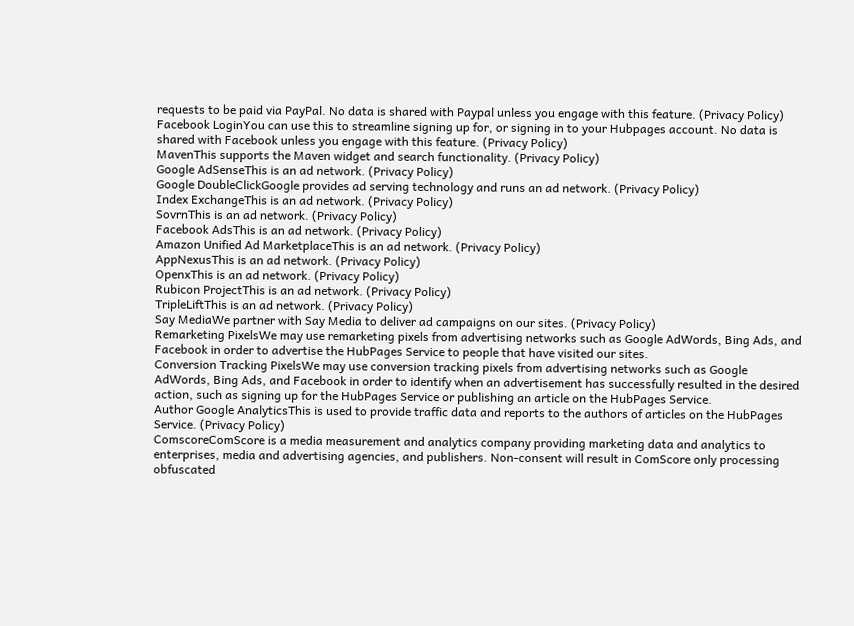requests to be paid via PayPal. No data is shared with Paypal unless you engage with this feature. (Privacy Policy)
Facebook LoginYou can use this to streamline signing up for, or signing in to your Hubpages account. No data is shared with Facebook unless you engage with this feature. (Privacy Policy)
MavenThis supports the Maven widget and search functionality. (Privacy Policy)
Google AdSenseThis is an ad network. (Privacy Policy)
Google DoubleClickGoogle provides ad serving technology and runs an ad network. (Privacy Policy)
Index ExchangeThis is an ad network. (Privacy Policy)
SovrnThis is an ad network. (Privacy Policy)
Facebook AdsThis is an ad network. (Privacy Policy)
Amazon Unified Ad MarketplaceThis is an ad network. (Privacy Policy)
AppNexusThis is an ad network. (Privacy Policy)
OpenxThis is an ad network. (Privacy Policy)
Rubicon ProjectThis is an ad network. (Privacy Policy)
TripleLiftThis is an ad network. (Privacy Policy)
Say MediaWe partner with Say Media to deliver ad campaigns on our sites. (Privacy Policy)
Remarketing PixelsWe may use remarketing pixels from advertising networks such as Google AdWords, Bing Ads, and Facebook in order to advertise the HubPages Service to people that have visited our sites.
Conversion Tracking PixelsWe may use conversion tracking pixels from advertising networks such as Google AdWords, Bing Ads, and Facebook in order to identify when an advertisement has successfully resulted in the desired action, such as signing up for the HubPages Service or publishing an article on the HubPages Service.
Author Google AnalyticsThis is used to provide traffic data and reports to the authors of articles on the HubPages Service. (Privacy Policy)
ComscoreComScore is a media measurement and analytics company providing marketing data and analytics to enterprises, media and advertising agencies, and publishers. Non-consent will result in ComScore only processing obfuscated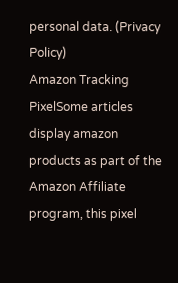personal data. (Privacy Policy)
Amazon Tracking PixelSome articles display amazon products as part of the Amazon Affiliate program, this pixel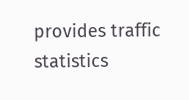provides traffic statistics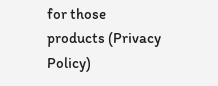for those products (Privacy Policy)